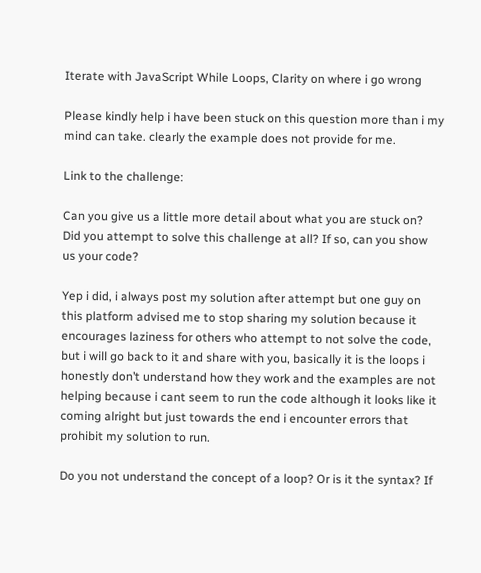Iterate with JavaScript While Loops, Clarity on where i go wrong

Please kindly help i have been stuck on this question more than i my mind can take. clearly the example does not provide for me.

Link to the challenge:

Can you give us a little more detail about what you are stuck on? Did you attempt to solve this challenge at all? If so, can you show us your code?

Yep i did, i always post my solution after attempt but one guy on this platform advised me to stop sharing my solution because it encourages laziness for others who attempt to not solve the code, but i will go back to it and share with you, basically it is the loops i honestly don’t understand how they work and the examples are not helping because i cant seem to run the code although it looks like it coming alright but just towards the end i encounter errors that prohibit my solution to run.

Do you not understand the concept of a loop? Or is it the syntax? If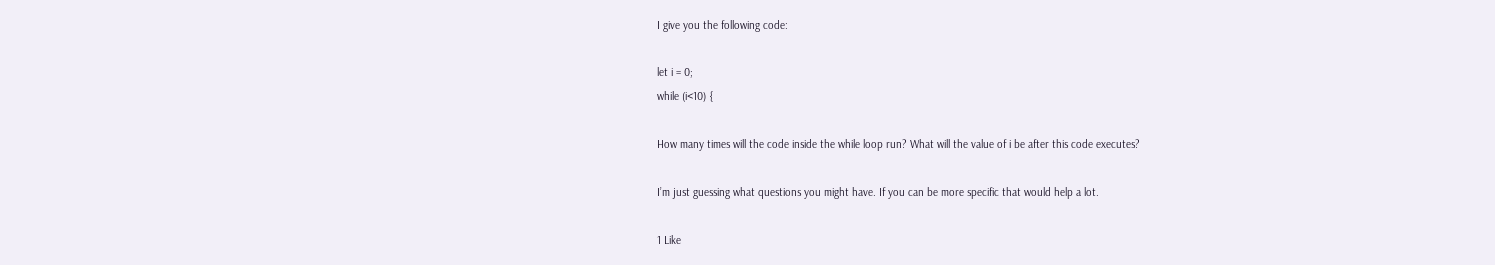I give you the following code:

let i = 0;
while (i<10) {

How many times will the code inside the while loop run? What will the value of i be after this code executes?

I’m just guessing what questions you might have. If you can be more specific that would help a lot.

1 Like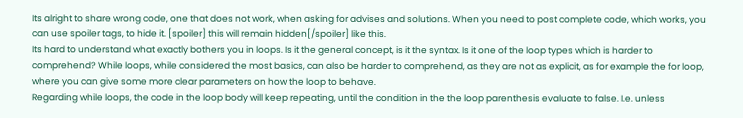Its alright to share wrong code, one that does not work, when asking for advises and solutions. When you need to post complete code, which works, you can use spoiler tags, to hide it. [spoiler] this will remain hidden[/spoiler] like this.
Its hard to understand what exactly bothers you in loops. Is it the general concept, is it the syntax. Is it one of the loop types which is harder to comprehend? While loops, while considered the most basics, can also be harder to comprehend, as they are not as explicit, as for example the for loop, where you can give some more clear parameters on how the loop to behave.
Regarding while loops, the code in the loop body will keep repeating, until the condition in the the loop parenthesis evaluate to false. I.e. unless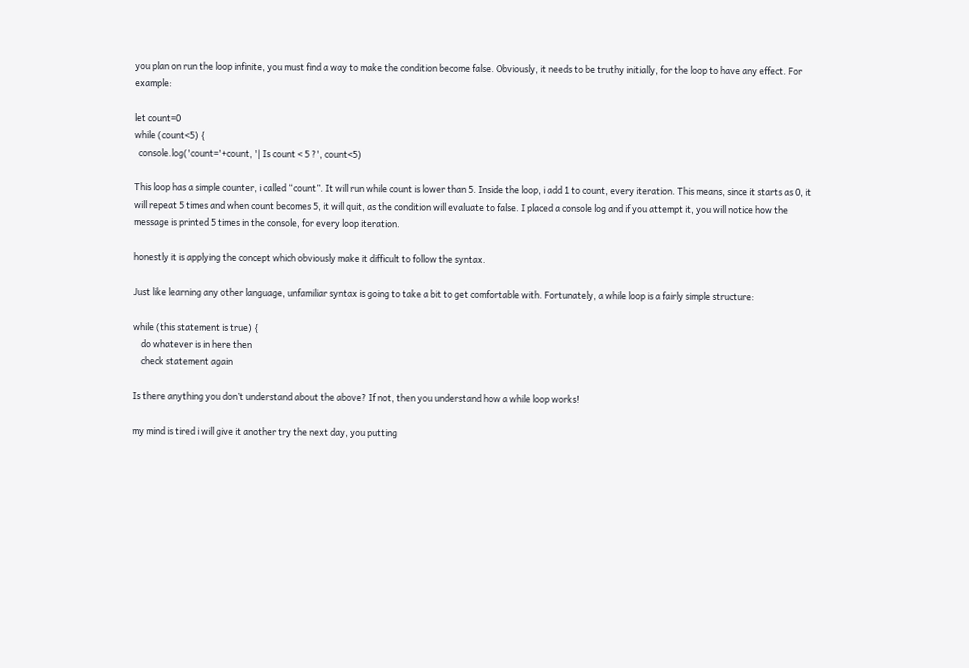you plan on run the loop infinite, you must find a way to make the condition become false. Obviously, it needs to be truthy initially, for the loop to have any effect. For example:

let count=0
while (count<5) {
  console.log('count='+count, '| Is count < 5 ?', count<5)

This loop has a simple counter, i called “count”. It will run while count is lower than 5. Inside the loop, i add 1 to count, every iteration. This means, since it starts as 0, it will repeat 5 times and when count becomes 5, it will quit, as the condition will evaluate to false. I placed a console log and if you attempt it, you will notice how the message is printed 5 times in the console, for every loop iteration.

honestly it is applying the concept which obviously make it difficult to follow the syntax.

Just like learning any other language, unfamiliar syntax is going to take a bit to get comfortable with. Fortunately, a while loop is a fairly simple structure:

while (this statement is true) {
    do whatever is in here then
    check statement again

Is there anything you don’t understand about the above? If not, then you understand how a while loop works!

my mind is tired i will give it another try the next day, you putting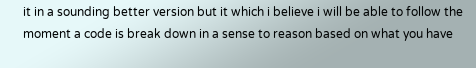it in a sounding better version but it which i believe i will be able to follow the moment a code is break down in a sense to reason based on what you have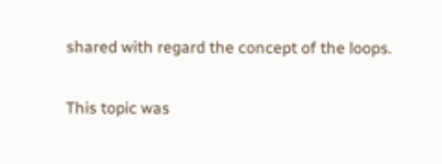shared with regard the concept of the loops.

This topic was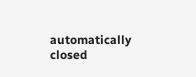automatically closed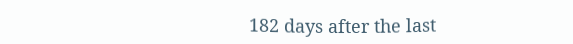182 days after the last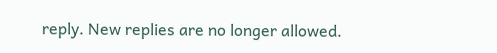reply. New replies are no longer allowed.